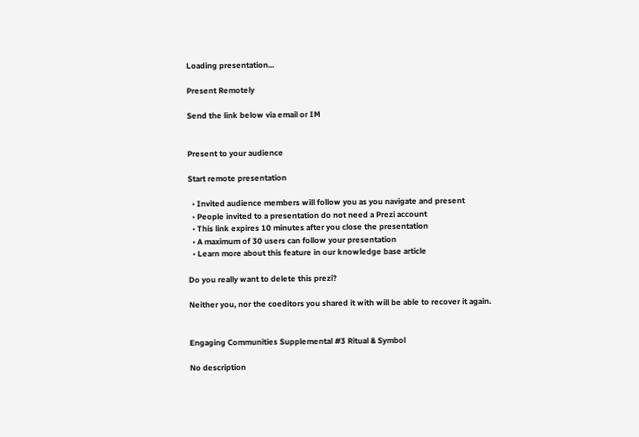Loading presentation...

Present Remotely

Send the link below via email or IM


Present to your audience

Start remote presentation

  • Invited audience members will follow you as you navigate and present
  • People invited to a presentation do not need a Prezi account
  • This link expires 10 minutes after you close the presentation
  • A maximum of 30 users can follow your presentation
  • Learn more about this feature in our knowledge base article

Do you really want to delete this prezi?

Neither you, nor the coeditors you shared it with will be able to recover it again.


Engaging Communities Supplemental #3 Ritual & Symbol

No description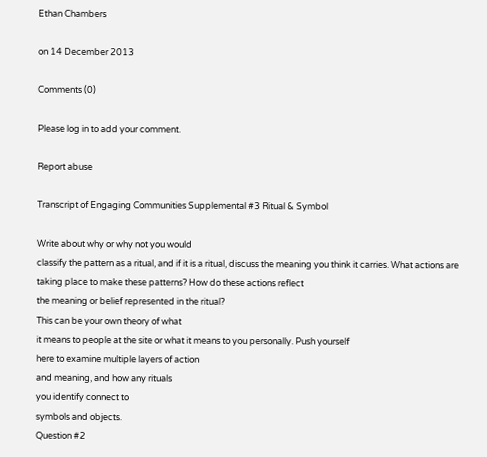Ethan Chambers

on 14 December 2013

Comments (0)

Please log in to add your comment.

Report abuse

Transcript of Engaging Communities Supplemental #3 Ritual & Symbol

Write about why or why not you would
classify the pattern as a ritual, and if it is a ritual, discuss the meaning you think it carries. What actions are taking place to make these patterns? How do these actions reflect
the meaning or belief represented in the ritual?
This can be your own theory of what
it means to people at the site or what it means to you personally. Push yourself
here to examine multiple layers of action
and meaning, and how any rituals
you identify connect to
symbols and objects.
Question #2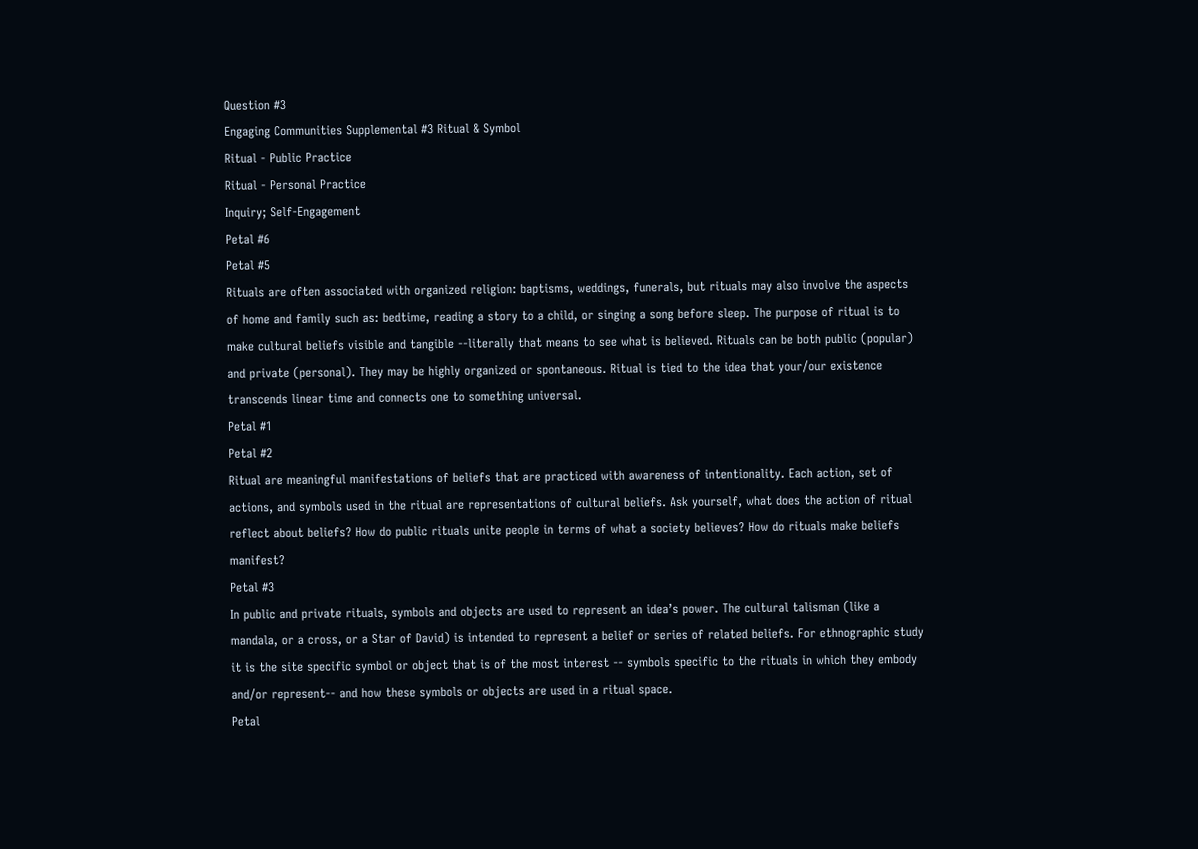Question #3
Engaging Communities Supplemental #3 Ritual & Symbol
Ritual - Public Practice
Ritual - Personal Practice
Inquiry; Self-Engagement
Petal #6
Petal #5
Rituals are often associated with organized religion: baptisms, weddings, funerals, but rituals may also involve the aspects of home and family such as: bedtime, reading a story to a child, or singing a song before sleep. The purpose of ritual is to make cultural beliefs visible and tangible --literally that means to see what is believed. Rituals can be both public (popular) and private (personal). They may be highly organized or spontaneous. Ritual is tied to the idea that your/our existence transcends linear time and connects one to something universal.
Petal #1
Petal #2
Ritual are meaningful manifestations of beliefs that are practiced with awareness of intentionality. Each action, set of actions, and symbols used in the ritual are representations of cultural beliefs. Ask yourself, what does the action of ritual reflect about beliefs? How do public rituals unite people in terms of what a society believes? How do rituals make beliefs manifest?
Petal #3
In public and private rituals, symbols and objects are used to represent an idea’s power. The cultural talisman (like a mandala, or a cross, or a Star of David) is intended to represent a belief or series of related beliefs. For ethnographic study it is the site specific symbol or object that is of the most interest -- symbols specific to the rituals in which they embody and/or represent-- and how these symbols or objects are used in a ritual space.
Petal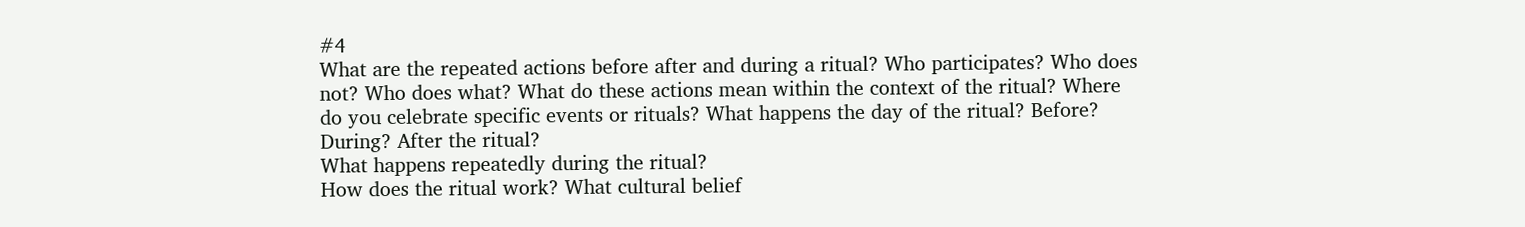#4
What are the repeated actions before after and during a ritual? Who participates? Who does not? Who does what? What do these actions mean within the context of the ritual? Where do you celebrate specific events or rituals? What happens the day of the ritual? Before? During? After the ritual?
What happens repeatedly during the ritual?
How does the ritual work? What cultural belief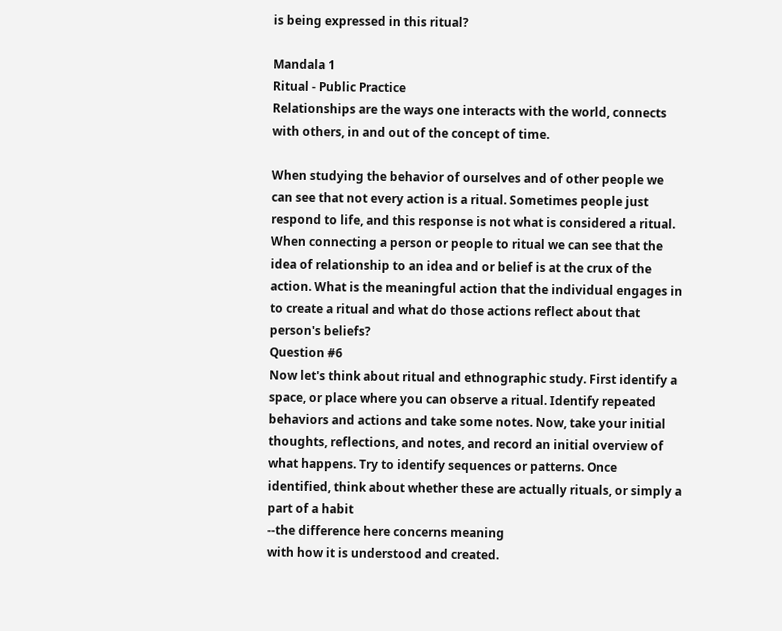is being expressed in this ritual?

Mandala 1
Ritual - Public Practice
Relationships are the ways one interacts with the world, connects with others, in and out of the concept of time.

When studying the behavior of ourselves and of other people we can see that not every action is a ritual. Sometimes people just respond to life, and this response is not what is considered a ritual. When connecting a person or people to ritual we can see that the idea of relationship to an idea and or belief is at the crux of the action. What is the meaningful action that the individual engages in to create a ritual and what do those actions reflect about that person's beliefs?
Question #6
Now let's think about ritual and ethnographic study. First identify a space, or place where you can observe a ritual. Identify repeated behaviors and actions and take some notes. Now, take your initial thoughts, reflections, and notes, and record an initial overview of what happens. Try to identify sequences or patterns. Once identified, think about whether these are actually rituals, or simply a part of a habit
--the difference here concerns meaning
with how it is understood and created.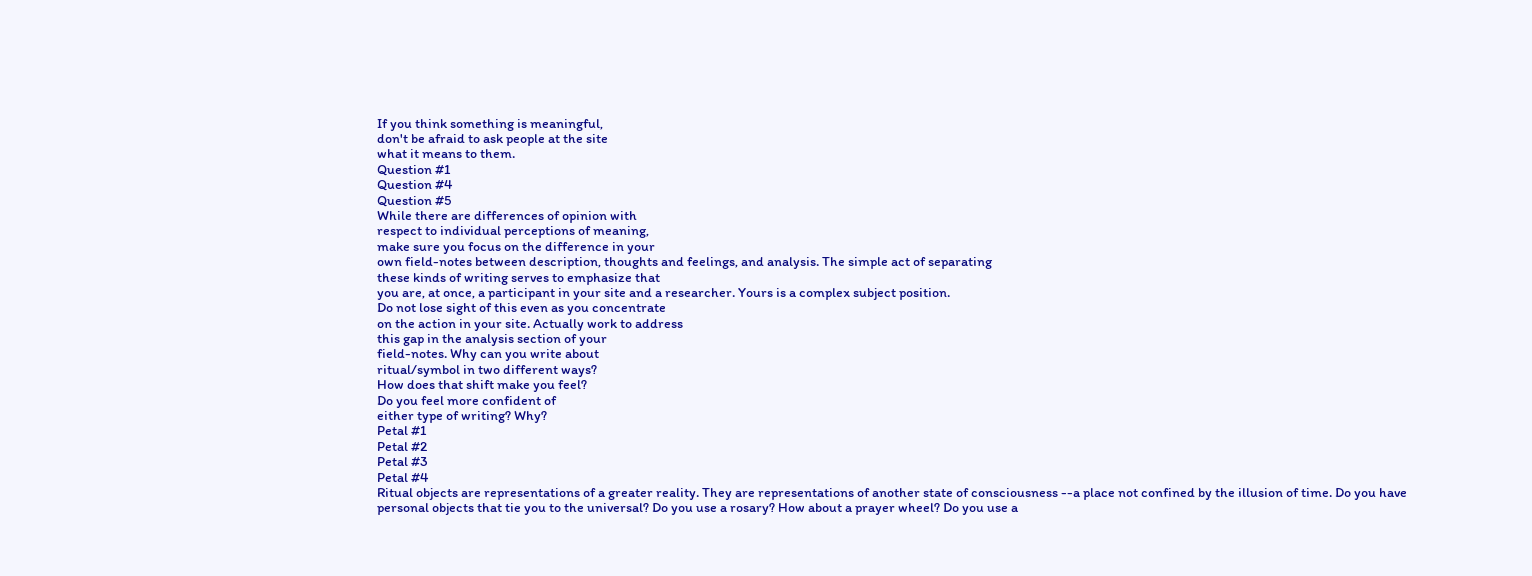If you think something is meaningful,
don't be afraid to ask people at the site
what it means to them.
Question #1
Question #4
Question #5
While there are differences of opinion with
respect to individual perceptions of meaning,
make sure you focus on the difference in your
own field-notes between description, thoughts and feelings, and analysis. The simple act of separating
these kinds of writing serves to emphasize that
you are, at once, a participant in your site and a researcher. Yours is a complex subject position.
Do not lose sight of this even as you concentrate
on the action in your site. Actually work to address
this gap in the analysis section of your
field-notes. Why can you write about
ritual/symbol in two different ways?
How does that shift make you feel?
Do you feel more confident of
either type of writing? Why?
Petal #1
Petal #2
Petal #3
Petal #4
Ritual objects are representations of a greater reality. They are representations of another state of consciousness --a place not confined by the illusion of time. Do you have personal objects that tie you to the universal? Do you use a rosary? How about a prayer wheel? Do you use a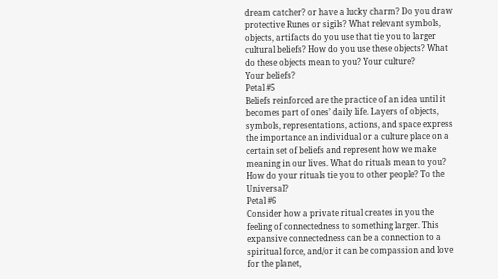dream catcher? or have a lucky charm? Do you draw protective Runes or sigils? What relevant symbols, objects, artifacts do you use that tie you to larger cultural beliefs? How do you use these objects? What do these objects mean to you? Your culture?
Your beliefs?
Petal #5
Beliefs reinforced are the practice of an idea until it becomes part of ones’ daily life. Layers of objects, symbols, representations, actions, and space express the importance an individual or a culture place on a certain set of beliefs and represent how we make meaning in our lives. What do rituals mean to you? How do your rituals tie you to other people? To the Universal?
Petal #6
Consider how a private ritual creates in you the feeling of connectedness to something larger. This expansive connectedness can be a connection to a spiritual force, and/or it can be compassion and love for the planet,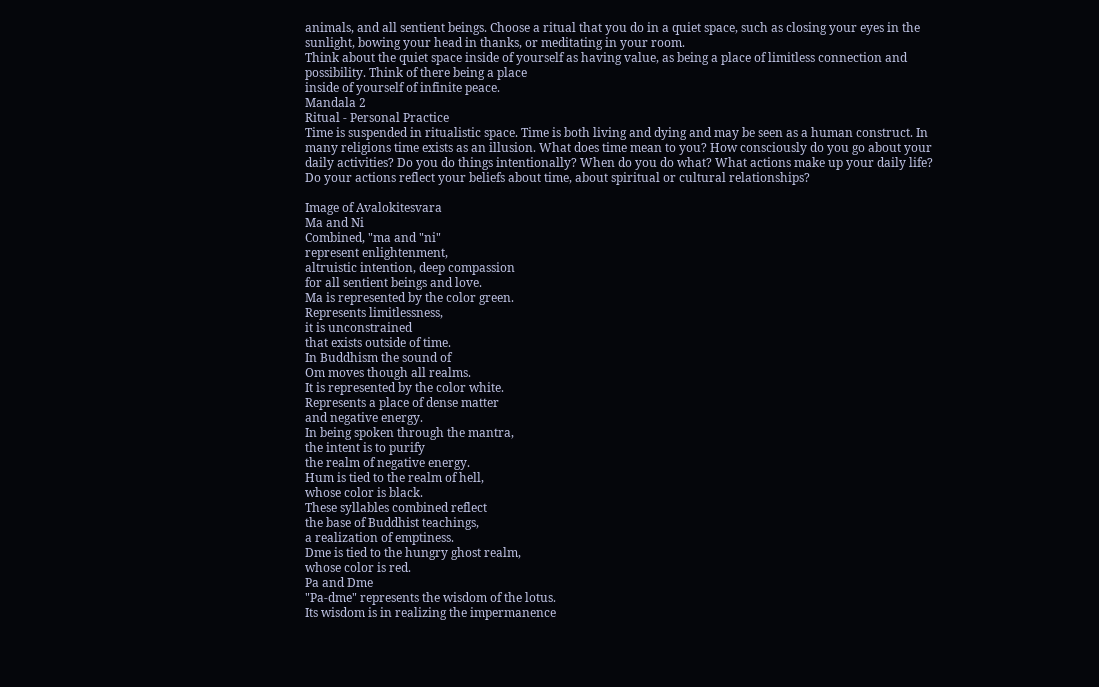animals, and all sentient beings. Choose a ritual that you do in a quiet space, such as closing your eyes in the sunlight, bowing your head in thanks, or meditating in your room.
Think about the quiet space inside of yourself as having value, as being a place of limitless connection and possibility. Think of there being a place
inside of yourself of infinite peace.
Mandala 2
Ritual - Personal Practice
Time is suspended in ritualistic space. Time is both living and dying and may be seen as a human construct. In many religions time exists as an illusion. What does time mean to you? How consciously do you go about your daily activities? Do you do things intentionally? When do you do what? What actions make up your daily life? Do your actions reflect your beliefs about time, about spiritual or cultural relationships?

Image of Avalokitesvara
Ma and Ni
Combined, "ma and "ni"
represent enlightenment,
altruistic intention, deep compassion
for all sentient beings and love.
Ma is represented by the color green.
Represents limitlessness,
it is unconstrained
that exists outside of time.
In Buddhism the sound of
Om moves though all realms.
It is represented by the color white.
Represents a place of dense matter
and negative energy.
In being spoken through the mantra,
the intent is to purify
the realm of negative energy.
Hum is tied to the realm of hell,
whose color is black.
These syllables combined reflect
the base of Buddhist teachings,
a realization of emptiness.
Dme is tied to the hungry ghost realm,
whose color is red.
Pa and Dme
"Pa-dme" represents the wisdom of the lotus.
Its wisdom is in realizing the impermanence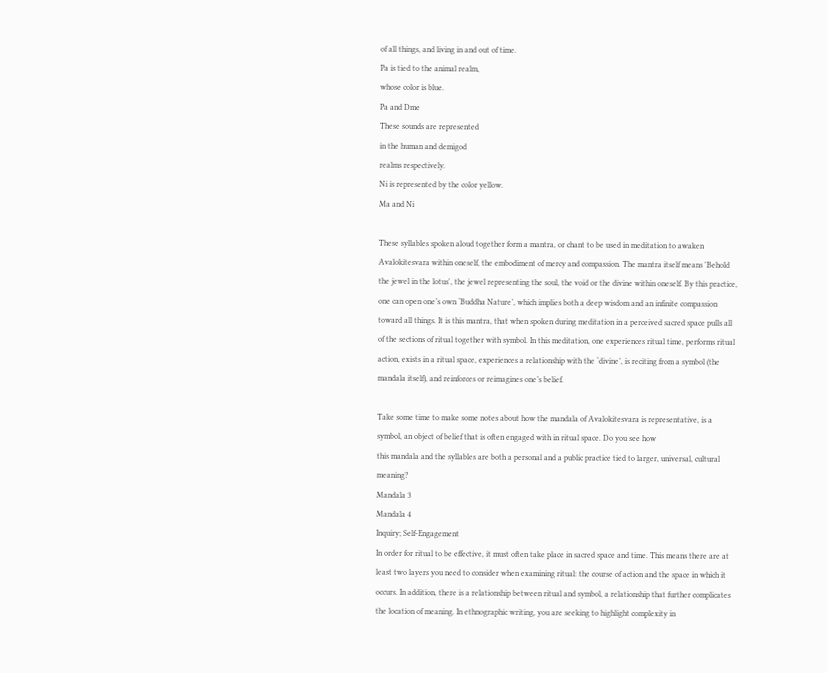of all things, and living in and out of time.
Pa is tied to the animal realm,
whose color is blue.
Pa and Dme
These sounds are represented
in the human and demigod
realms respectively.
Ni is represented by the color yellow.
Ma and Ni

These syllables spoken aloud together form a mantra, or chant to be used in meditation to awaken Avalokitesvara within oneself, the embodiment of mercy and compassion. The mantra itself means 'Behold the jewel in the lotus', the jewel representing the soul, the void or the divine within oneself. By this practice, one can open one’s own ‘Buddha Nature’, which implies both a deep wisdom and an infinite compassion toward all things. It is this mantra, that when spoken during meditation in a perceived sacred space pulls all of the sections of ritual together with symbol. In this meditation, one experiences ritual time, performs ritual action, exists in a ritual space, experiences a relationship with the ‘divine’, is reciting from a symbol (the mandala itself), and reinforces or reimagines one’s belief.

Take some time to make some notes about how the mandala of Avalokitesvara is representative, is a symbol, an object of belief that is often engaged with in ritual space. Do you see how
this mandala and the syllables are both a personal and a public practice tied to larger, universal, cultural meaning?
Mandala 3
Mandala 4
Inquiry; Self-Engagement
In order for ritual to be effective, it must often take place in sacred space and time. This means there are at least two layers you need to consider when examining ritual: the course of action and the space in which it occurs. In addition, there is a relationship between ritual and symbol, a relationship that further complicates the location of meaning. In ethnographic writing, you are seeking to highlight complexity in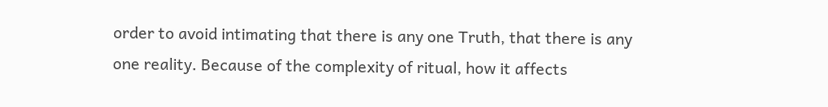order to avoid intimating that there is any one Truth, that there is any one reality. Because of the complexity of ritual, how it affects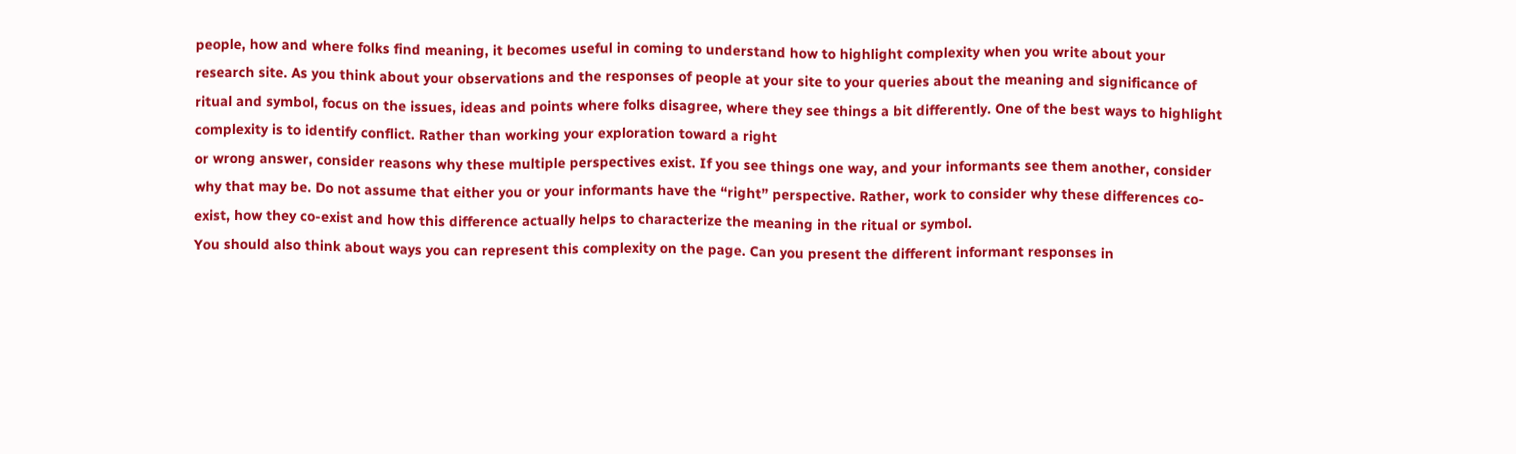people, how and where folks find meaning, it becomes useful in coming to understand how to highlight complexity when you write about your research site. As you think about your observations and the responses of people at your site to your queries about the meaning and significance of ritual and symbol, focus on the issues, ideas and points where folks disagree, where they see things a bit differently. One of the best ways to highlight complexity is to identify conflict. Rather than working your exploration toward a right
or wrong answer, consider reasons why these multiple perspectives exist. If you see things one way, and your informants see them another, consider why that may be. Do not assume that either you or your informants have the “right” perspective. Rather, work to consider why these differences co-exist, how they co-exist and how this difference actually helps to characterize the meaning in the ritual or symbol.
You should also think about ways you can represent this complexity on the page. Can you present the different informant responses in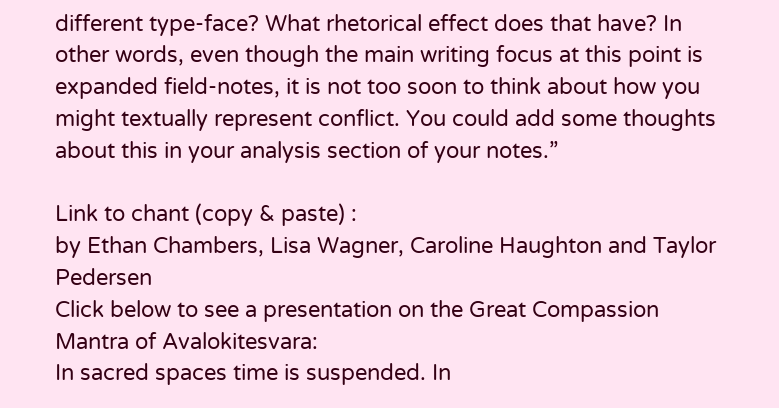different type-face? What rhetorical effect does that have? In other words, even though the main writing focus at this point is expanded field-notes, it is not too soon to think about how you might textually represent conflict. You could add some thoughts
about this in your analysis section of your notes.”

Link to chant (copy & paste) :
by Ethan Chambers, Lisa Wagner, Caroline Haughton and Taylor Pedersen
Click below to see a presentation on the Great Compassion Mantra of Avalokitesvara:
In sacred spaces time is suspended. In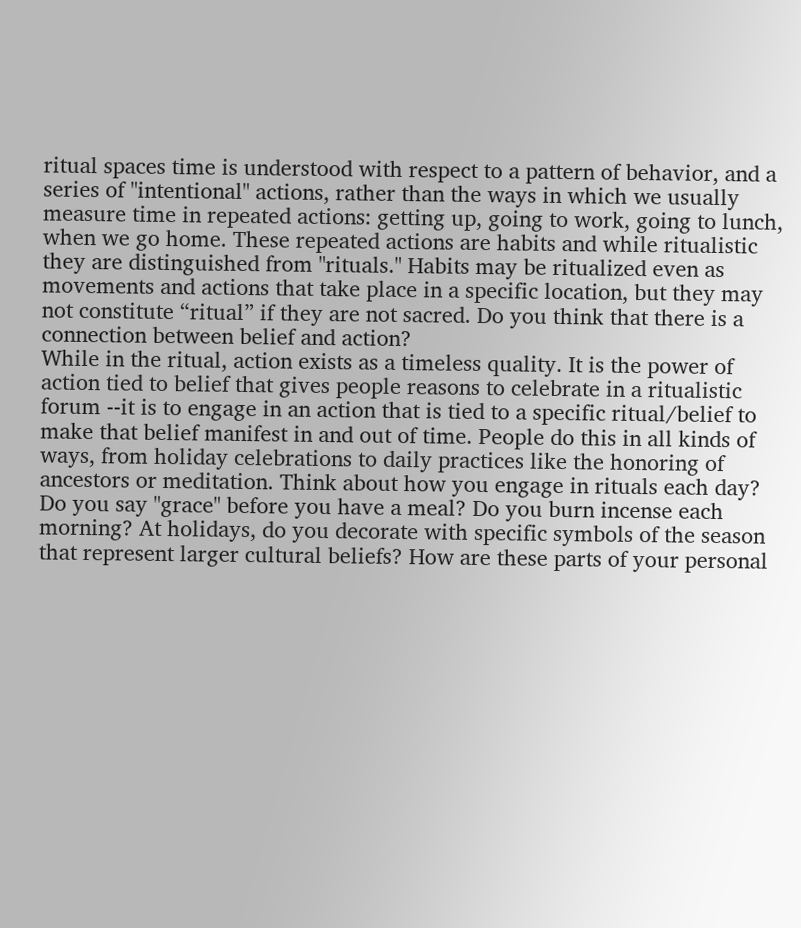ritual spaces time is understood with respect to a pattern of behavior, and a series of "intentional" actions, rather than the ways in which we usually measure time in repeated actions: getting up, going to work, going to lunch, when we go home. These repeated actions are habits and while ritualistic they are distinguished from "rituals." Habits may be ritualized even as movements and actions that take place in a specific location, but they may not constitute “ritual” if they are not sacred. Do you think that there is a connection between belief and action?
While in the ritual, action exists as a timeless quality. It is the power of action tied to belief that gives people reasons to celebrate in a ritualistic forum --it is to engage in an action that is tied to a specific ritual/belief to make that belief manifest in and out of time. People do this in all kinds of ways, from holiday celebrations to daily practices like the honoring of ancestors or meditation. Think about how you engage in rituals each day? Do you say "grace" before you have a meal? Do you burn incense each morning? At holidays, do you decorate with specific symbols of the season that represent larger cultural beliefs? How are these parts of your personal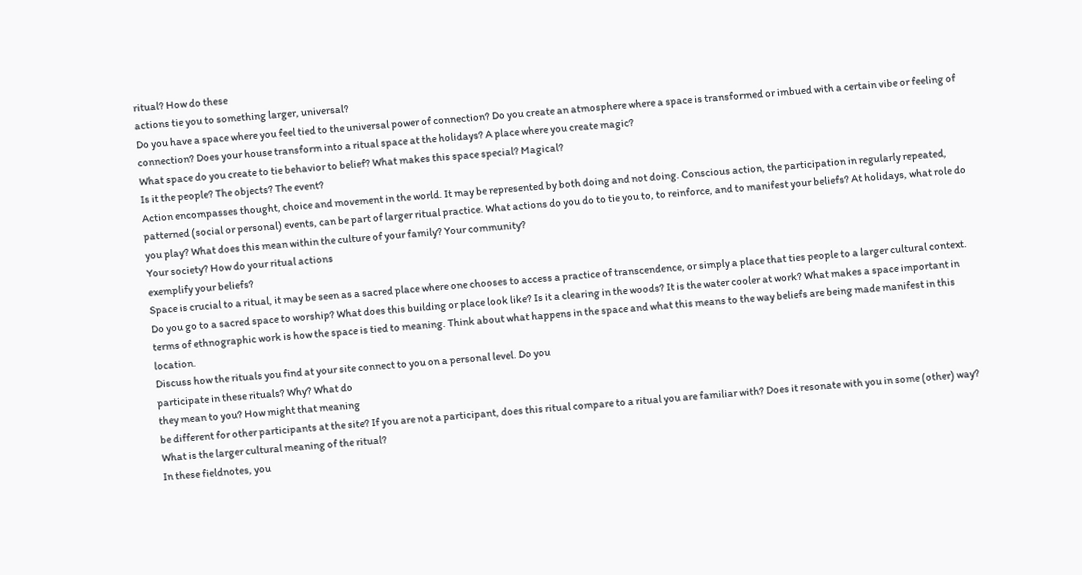ritual? How do these
actions tie you to something larger, universal?
Do you have a space where you feel tied to the universal power of connection? Do you create an atmosphere where a space is transformed or imbued with a certain vibe or feeling of connection? Does your house transform into a ritual space at the holidays? A place where you create magic?
What space do you create to tie behavior to belief? What makes this space special? Magical?
Is it the people? The objects? The event?
Action encompasses thought, choice and movement in the world. It may be represented by both doing and not doing. Conscious action, the participation in regularly repeated, patterned (social or personal) events, can be part of larger ritual practice. What actions do you do to tie you to, to reinforce, and to manifest your beliefs? At holidays, what role do you play? What does this mean within the culture of your family? Your community?
Your society? How do your ritual actions
exemplify your beliefs?
Space is crucial to a ritual, it may be seen as a sacred place where one chooses to access a practice of transcendence, or simply a place that ties people to a larger cultural context. Do you go to a sacred space to worship? What does this building or place look like? Is it a clearing in the woods? It is the water cooler at work? What makes a space important in terms of ethnographic work is how the space is tied to meaning. Think about what happens in the space and what this means to the way beliefs are being made manifest in this location.
Discuss how the rituals you find at your site connect to you on a personal level. Do you
participate in these rituals? Why? What do
they mean to you? How might that meaning
be different for other participants at the site? If you are not a participant, does this ritual compare to a ritual you are familiar with? Does it resonate with you in some (other) way? What is the larger cultural meaning of the ritual?
In these fieldnotes, you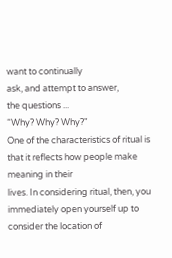want to continually
ask, and attempt to answer,
the questions ...
“Why? Why? Why?"
One of the characteristics of ritual is that it reflects how people make meaning in their
lives. In considering ritual, then, you immediately open yourself up to consider the location of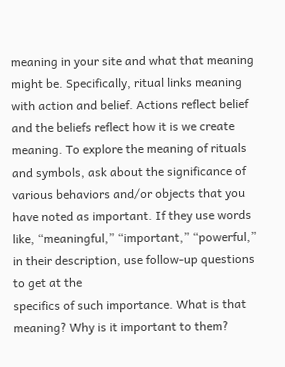meaning in your site and what that meaning might be. Specifically, ritual links meaning with action and belief. Actions reflect belief and the beliefs reflect how it is we create meaning. To explore the meaning of rituals and symbols, ask about the significance of various behaviors and/or objects that you have noted as important. If they use words like, “meaningful,” “important,” “powerful,” in their description, use follow-up questions to get at the
specifics of such importance. What is that meaning? Why is it important to them?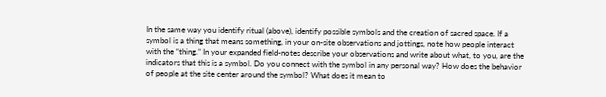In the same way you identify ritual (above), identify possible symbols and the creation of sacred space. If a symbol is a thing that means something, in your on-site observations and jottings, note how people interact with the “thing.” In your expanded field-notes describe your observations and write about what, to you, are the indicators that this is a symbol. Do you connect with the symbol in any personal way? How does the behavior of people at the site center around the symbol? What does it mean to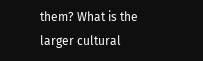them? What is the larger cultural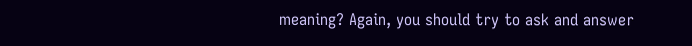meaning? Again, you should try to ask and answer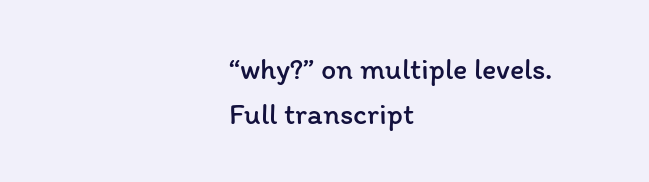“why?” on multiple levels.
Full transcript